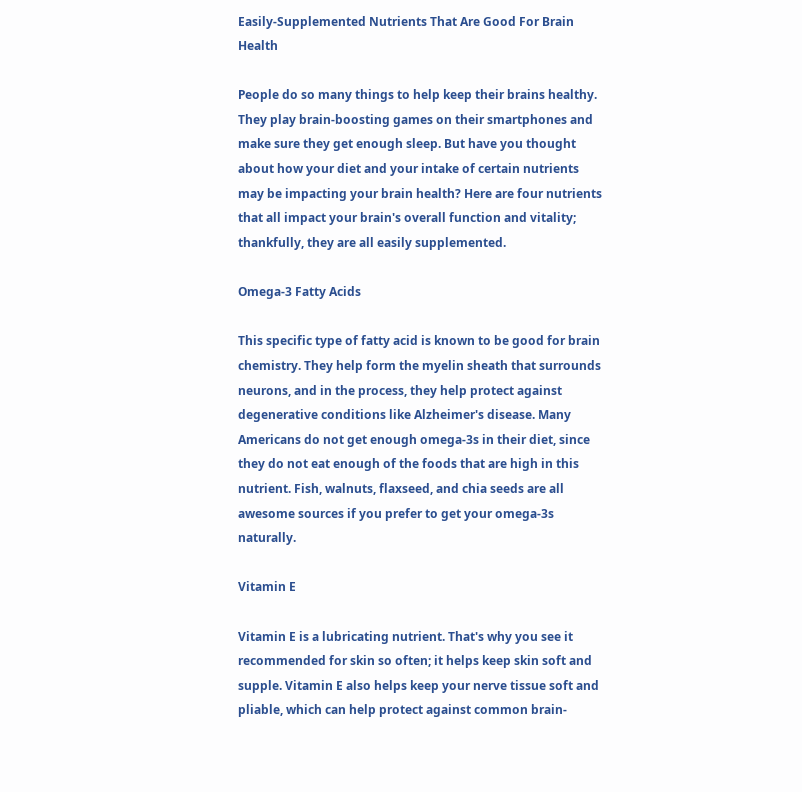Easily-Supplemented Nutrients That Are Good For Brain Health

People do so many things to help keep their brains healthy. They play brain-boosting games on their smartphones and make sure they get enough sleep. But have you thought about how your diet and your intake of certain nutrients may be impacting your brain health? Here are four nutrients that all impact your brain's overall function and vitality; thankfully, they are all easily supplemented.

Omega-3 Fatty Acids

This specific type of fatty acid is known to be good for brain chemistry. They help form the myelin sheath that surrounds neurons, and in the process, they help protect against degenerative conditions like Alzheimer's disease. Many Americans do not get enough omega-3s in their diet, since they do not eat enough of the foods that are high in this nutrient. Fish, walnuts, flaxseed, and chia seeds are all awesome sources if you prefer to get your omega-3s naturally.

Vitamin E

Vitamin E is a lubricating nutrient. That's why you see it recommended for skin so often; it helps keep skin soft and supple. Vitamin E also helps keep your nerve tissue soft and pliable, which can help protect against common brain-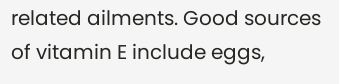related ailments. Good sources of vitamin E include eggs,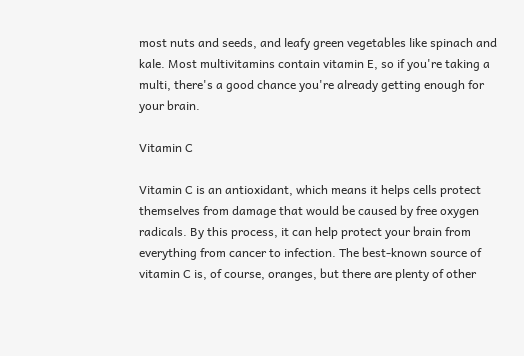most nuts and seeds, and leafy green vegetables like spinach and kale. Most multivitamins contain vitamin E, so if you're taking a multi, there's a good chance you're already getting enough for your brain.

Vitamin C

Vitamin C is an antioxidant, which means it helps cells protect themselves from damage that would be caused by free oxygen radicals. By this process, it can help protect your brain from everything from cancer to infection. The best-known source of vitamin C is, of course, oranges, but there are plenty of other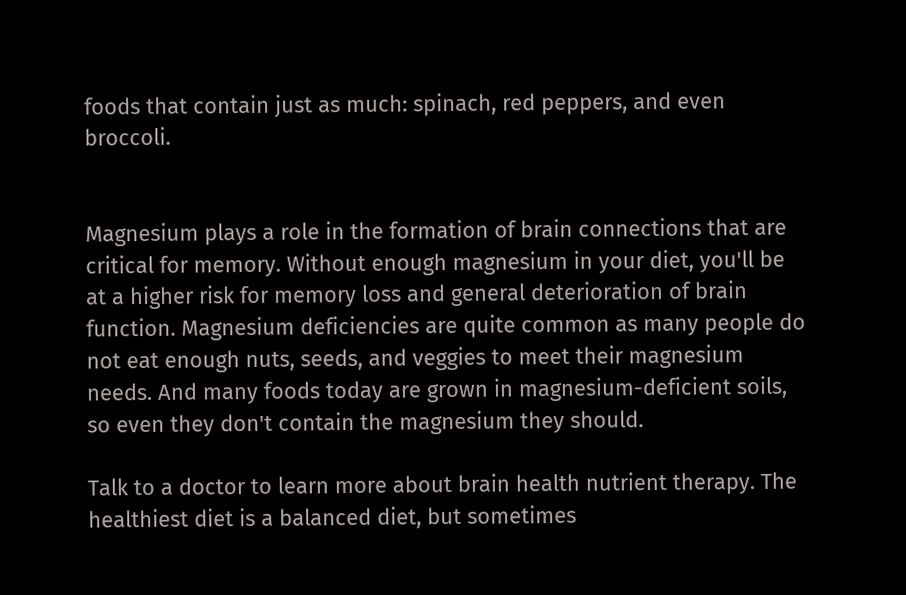foods that contain just as much: spinach, red peppers, and even broccoli.


Magnesium plays a role in the formation of brain connections that are critical for memory. Without enough magnesium in your diet, you'll be at a higher risk for memory loss and general deterioration of brain function. Magnesium deficiencies are quite common as many people do not eat enough nuts, seeds, and veggies to meet their magnesium needs. And many foods today are grown in magnesium-deficient soils, so even they don't contain the magnesium they should.

Talk to a doctor to learn more about brain health nutrient therapy. The healthiest diet is a balanced diet, but sometimes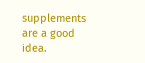supplements are a good idea.